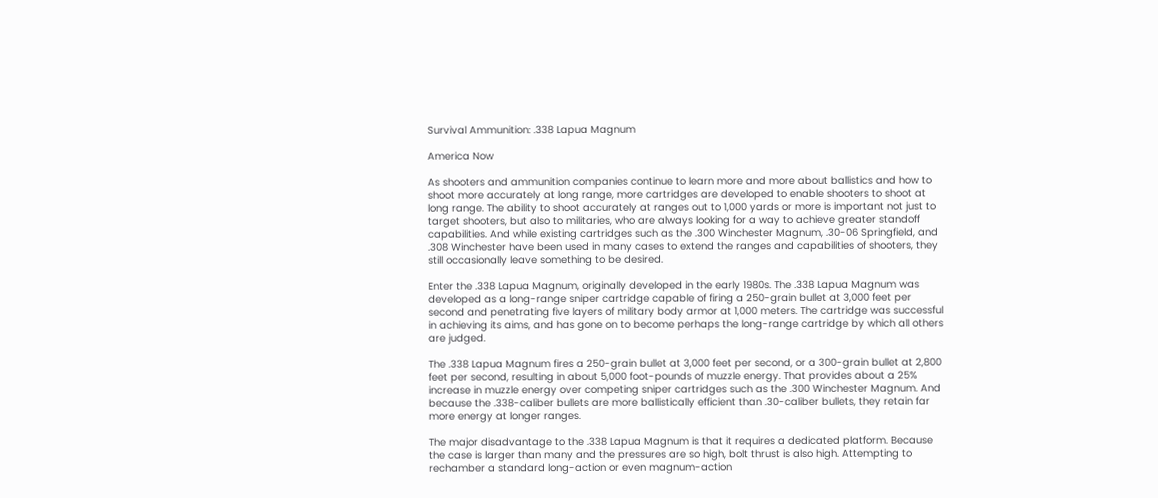Survival Ammunition: .338 Lapua Magnum

America Now

As shooters and ammunition companies continue to learn more and more about ballistics and how to shoot more accurately at long range, more cartridges are developed to enable shooters to shoot at long range. The ability to shoot accurately at ranges out to 1,000 yards or more is important not just to target shooters, but also to militaries, who are always looking for a way to achieve greater standoff capabilities. And while existing cartridges such as the .300 Winchester Magnum, .30-06 Springfield, and .308 Winchester have been used in many cases to extend the ranges and capabilities of shooters, they still occasionally leave something to be desired.

Enter the .338 Lapua Magnum, originally developed in the early 1980s. The .338 Lapua Magnum was developed as a long-range sniper cartridge capable of firing a 250-grain bullet at 3,000 feet per second and penetrating five layers of military body armor at 1,000 meters. The cartridge was successful in achieving its aims, and has gone on to become perhaps the long-range cartridge by which all others are judged.

The .338 Lapua Magnum fires a 250-grain bullet at 3,000 feet per second, or a 300-grain bullet at 2,800 feet per second, resulting in about 5,000 foot-pounds of muzzle energy. That provides about a 25% increase in muzzle energy over competing sniper cartridges such as the .300 Winchester Magnum. And because the .338-caliber bullets are more ballistically efficient than .30-caliber bullets, they retain far more energy at longer ranges.

The major disadvantage to the .338 Lapua Magnum is that it requires a dedicated platform. Because the case is larger than many and the pressures are so high, bolt thrust is also high. Attempting to rechamber a standard long-action or even magnum-action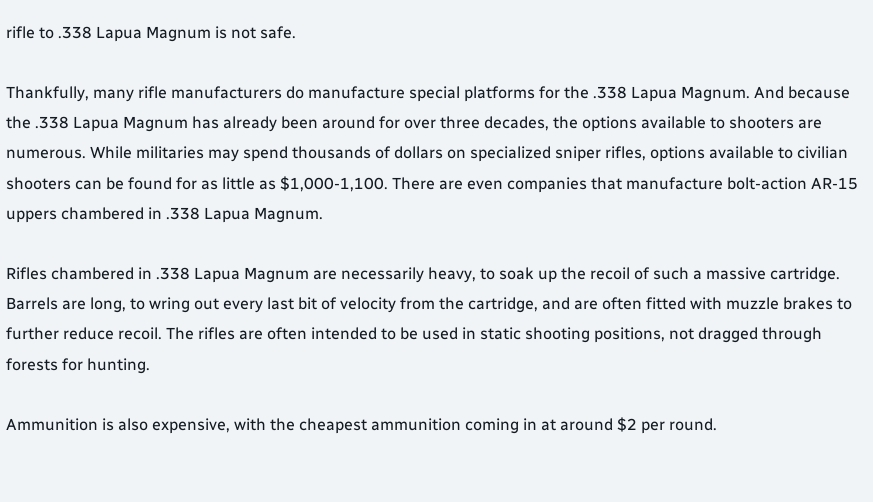rifle to .338 Lapua Magnum is not safe.

Thankfully, many rifle manufacturers do manufacture special platforms for the .338 Lapua Magnum. And because the .338 Lapua Magnum has already been around for over three decades, the options available to shooters are numerous. While militaries may spend thousands of dollars on specialized sniper rifles, options available to civilian shooters can be found for as little as $1,000-1,100. There are even companies that manufacture bolt-action AR-15 uppers chambered in .338 Lapua Magnum.

Rifles chambered in .338 Lapua Magnum are necessarily heavy, to soak up the recoil of such a massive cartridge. Barrels are long, to wring out every last bit of velocity from the cartridge, and are often fitted with muzzle brakes to further reduce recoil. The rifles are often intended to be used in static shooting positions, not dragged through forests for hunting.

Ammunition is also expensive, with the cheapest ammunition coming in at around $2 per round.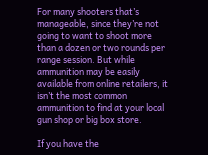For many shooters that’s manageable, since they’re not going to want to shoot more than a dozen or two rounds per range session. But while ammunition may be easily available from online retailers, it isn’t the most common ammunition to find at your local gun shop or big box store.

If you have the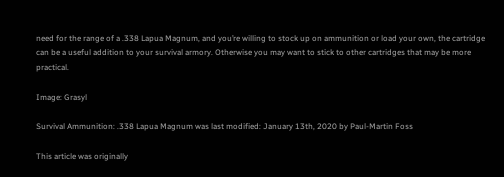need for the range of a .338 Lapua Magnum, and you’re willing to stock up on ammunition or load your own, the cartridge can be a useful addition to your survival armory. Otherwise you may want to stick to other cartridges that may be more practical.

Image: Grasyl

Survival Ammunition: .338 Lapua Magnum was last modified: January 13th, 2020 by Paul-Martin Foss

This article was originally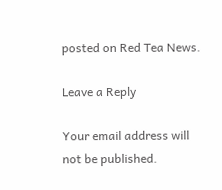posted on Red Tea News.

Leave a Reply

Your email address will not be published.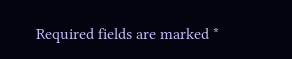Required fields are marked *